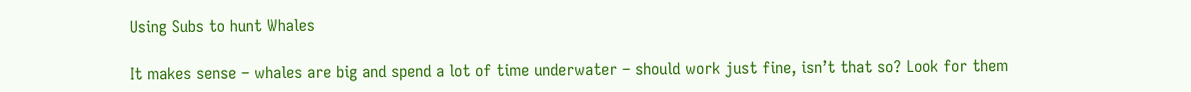Using Subs to hunt Whales

It makes sense – whales are big and spend a lot of time underwater – should work just fine, isn’t that so? Look for them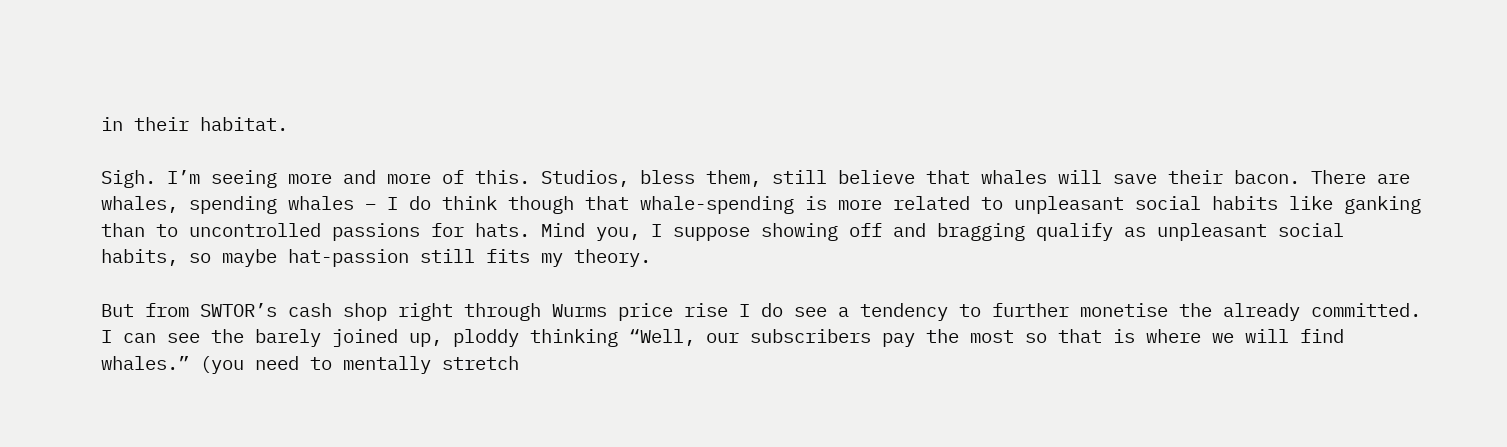in their habitat.

Sigh. I’m seeing more and more of this. Studios, bless them, still believe that whales will save their bacon. There are whales, spending whales – I do think though that whale-spending is more related to unpleasant social habits like ganking than to uncontrolled passions for hats. Mind you, I suppose showing off and bragging qualify as unpleasant social habits, so maybe hat-passion still fits my theory.

But from SWTOR’s cash shop right through Wurms price rise I do see a tendency to further monetise the already committed. I can see the barely joined up, ploddy thinking “Well, our subscribers pay the most so that is where we will find whales.” (you need to mentally stretch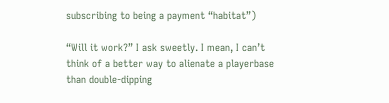subscribing to being a payment “habitat”)

“Will it work?” I ask sweetly. I mean, I can’t think of a better way to alienate a playerbase than double-dipping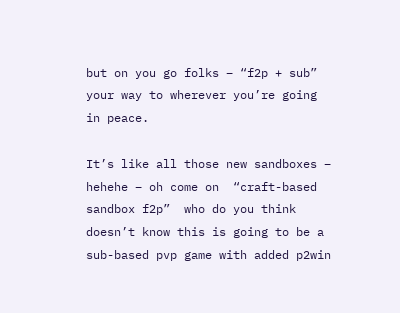but on you go folks – “f2p + sub” your way to wherever you’re going in peace.

It’s like all those new sandboxes – hehehe – oh come on  “craft-based sandbox f2p”  who do you think doesn’t know this is going to be a sub-based pvp game with added p2win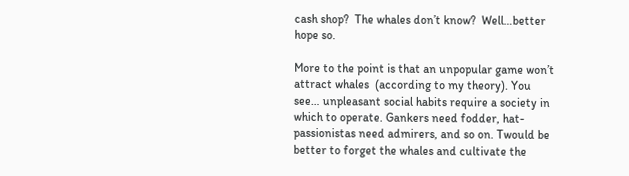cash shop?  The whales don’t know?  Well…better hope so.

More to the point is that an unpopular game won’t attract whales  (according to my theory). You see… unpleasant social habits require a society in which to operate. Gankers need fodder, hat-passionistas need admirers, and so on. Twould be better to forget the whales and cultivate the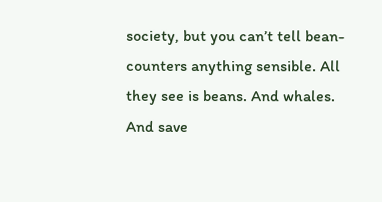society, but you can’t tell bean-counters anything sensible. All they see is beans. And whales. And save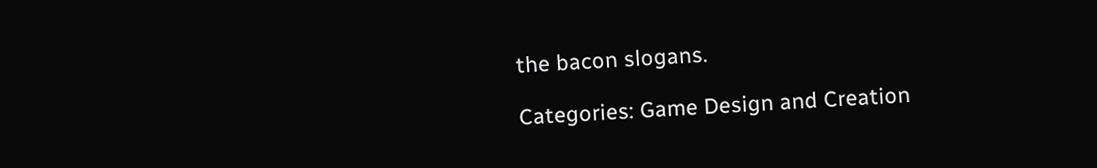the bacon slogans.

Categories: Game Design and Creation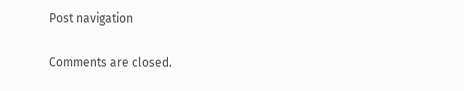Post navigation

Comments are closed.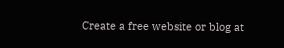Create a free website or blog at